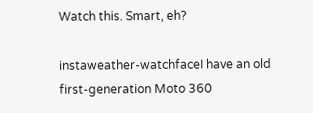Watch this. Smart, eh?

instaweather-watchfaceI have an old first-generation Moto 360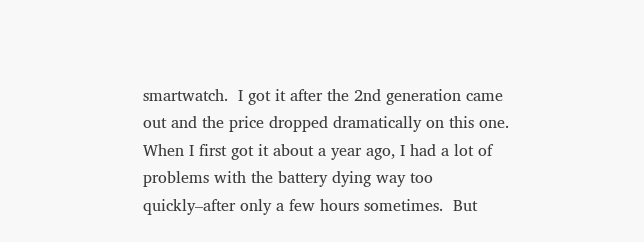smartwatch.  I got it after the 2nd generation came out and the price dropped dramatically on this one.   When I first got it about a year ago, I had a lot of problems with the battery dying way too quickly–after only a few hours sometimes.  But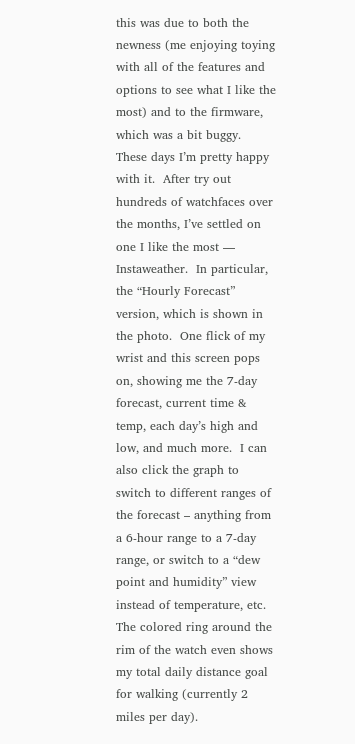this was due to both the newness (me enjoying toying with all of the features and options to see what I like the most) and to the firmware, which was a bit buggy.  These days I’m pretty happy with it.  After try out hundreds of watchfaces over the months, I’ve settled on one I like the most — Instaweather.  In particular, the “Hourly Forecast” version, which is shown in the photo.  One flick of my wrist and this screen pops on, showing me the 7-day forecast, current time & temp, each day’s high and low, and much more.  I can also click the graph to switch to different ranges of the forecast – anything from a 6-hour range to a 7-day range, or switch to a “dew point and humidity” view instead of temperature, etc.  The colored ring around the rim of the watch even shows my total daily distance goal for walking (currently 2 miles per day).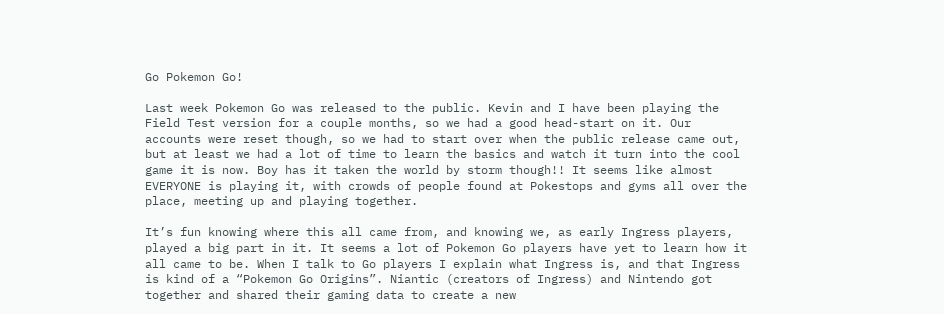Go Pokemon Go!

Last week Pokemon Go was released to the public. Kevin and I have been playing the Field Test version for a couple months, so we had a good head-start on it. Our accounts were reset though, so we had to start over when the public release came out, but at least we had a lot of time to learn the basics and watch it turn into the cool game it is now. Boy has it taken the world by storm though!! It seems like almost EVERYONE is playing it, with crowds of people found at Pokestops and gyms all over the place, meeting up and playing together.

It’s fun knowing where this all came from, and knowing we, as early Ingress players, played a big part in it. It seems a lot of Pokemon Go players have yet to learn how it all came to be. When I talk to Go players I explain what Ingress is, and that Ingress is kind of a “Pokemon Go Origins”. Niantic (creators of Ingress) and Nintendo got together and shared their gaming data to create a new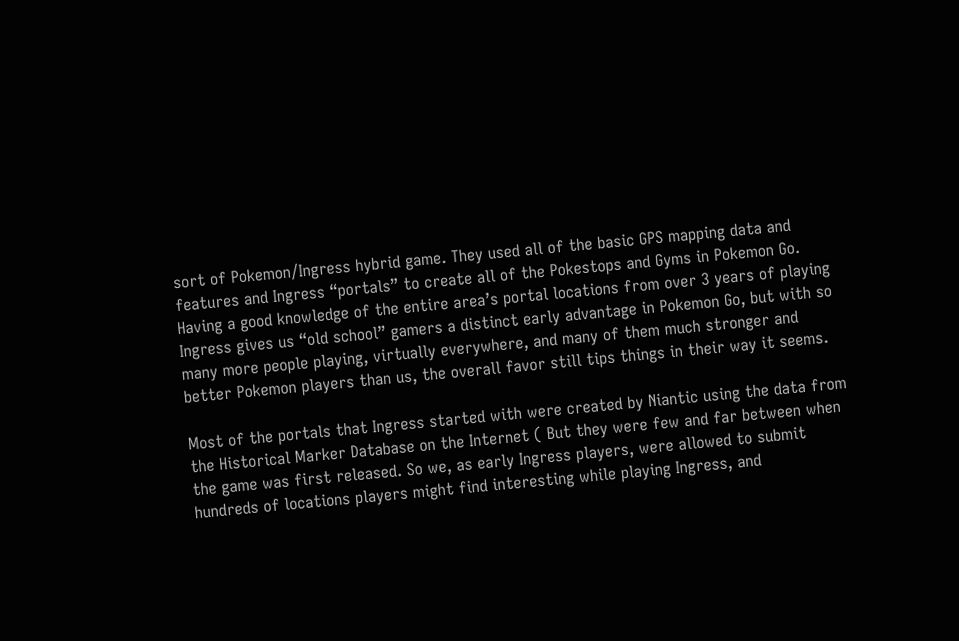sort of Pokemon/Ingress hybrid game. They used all of the basic GPS mapping data and features and Ingress “portals” to create all of the Pokestops and Gyms in Pokemon Go. Having a good knowledge of the entire area’s portal locations from over 3 years of playing Ingress gives us “old school” gamers a distinct early advantage in Pokemon Go, but with so many more people playing, virtually everywhere, and many of them much stronger and better Pokemon players than us, the overall favor still tips things in their way it seems.

Most of the portals that Ingress started with were created by Niantic using the data from the Historical Marker Database on the Internet ( But they were few and far between when the game was first released. So we, as early Ingress players, were allowed to submit hundreds of locations players might find interesting while playing Ingress, and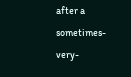after a sometimes-very-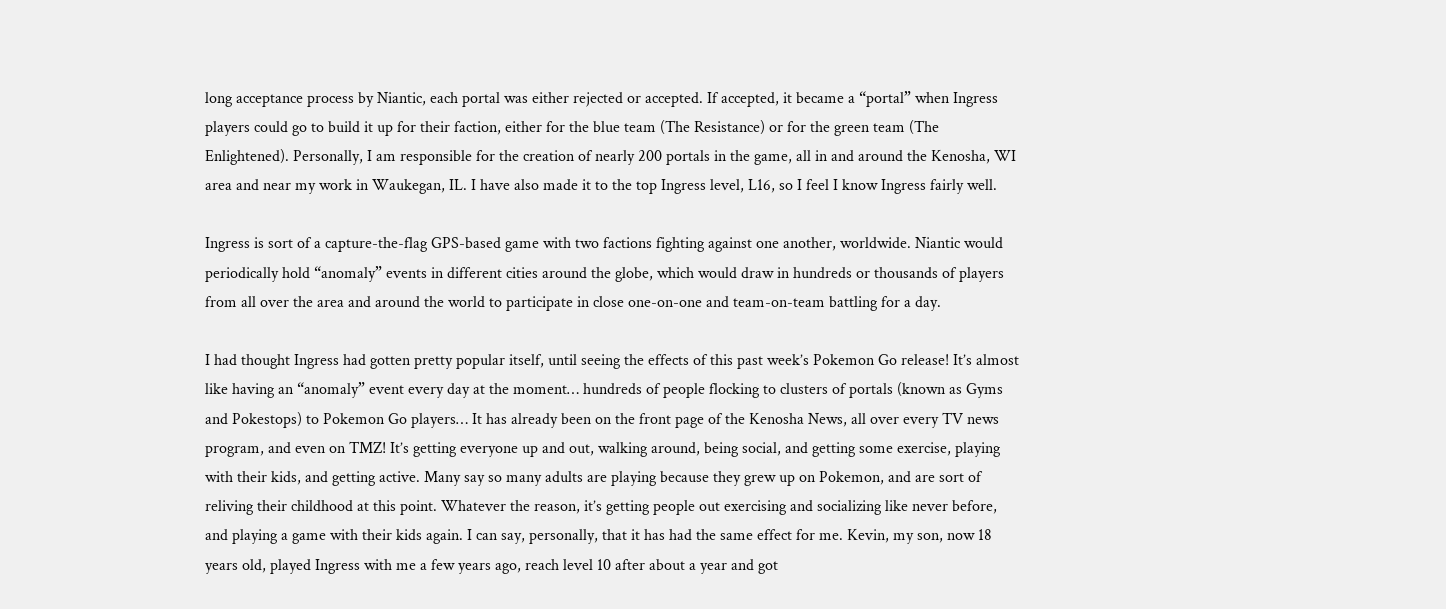long acceptance process by Niantic, each portal was either rejected or accepted. If accepted, it became a “portal” when Ingress players could go to build it up for their faction, either for the blue team (The Resistance) or for the green team (The Enlightened). Personally, I am responsible for the creation of nearly 200 portals in the game, all in and around the Kenosha, WI area and near my work in Waukegan, IL. I have also made it to the top Ingress level, L16, so I feel I know Ingress fairly well.

Ingress is sort of a capture-the-flag GPS-based game with two factions fighting against one another, worldwide. Niantic would periodically hold “anomaly” events in different cities around the globe, which would draw in hundreds or thousands of players from all over the area and around the world to participate in close one-on-one and team-on-team battling for a day.

I had thought Ingress had gotten pretty popular itself, until seeing the effects of this past week’s Pokemon Go release! It’s almost like having an “anomaly” event every day at the moment… hundreds of people flocking to clusters of portals (known as Gyms and Pokestops) to Pokemon Go players… It has already been on the front page of the Kenosha News, all over every TV news program, and even on TMZ! It’s getting everyone up and out, walking around, being social, and getting some exercise, playing with their kids, and getting active. Many say so many adults are playing because they grew up on Pokemon, and are sort of reliving their childhood at this point. Whatever the reason, it’s getting people out exercising and socializing like never before, and playing a game with their kids again. I can say, personally, that it has had the same effect for me. Kevin, my son, now 18 years old, played Ingress with me a few years ago, reach level 10 after about a year and got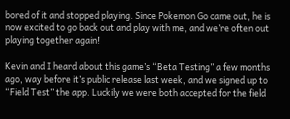bored of it and stopped playing. Since Pokemon Go came out, he is now excited to go back out and play with me, and we’re often out playing together again!

Kevin and I heard about this game’s “Beta Testing” a few months ago, way before it’s public release last week, and we signed up to “Field Test” the app. Luckily we were both accepted for the field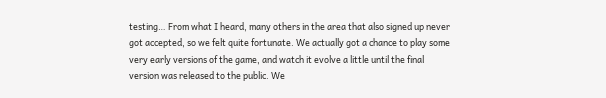testing… From what I heard, many others in the area that also signed up never got accepted, so we felt quite fortunate. We actually got a chance to play some very early versions of the game, and watch it evolve a little until the final version was released to the public. We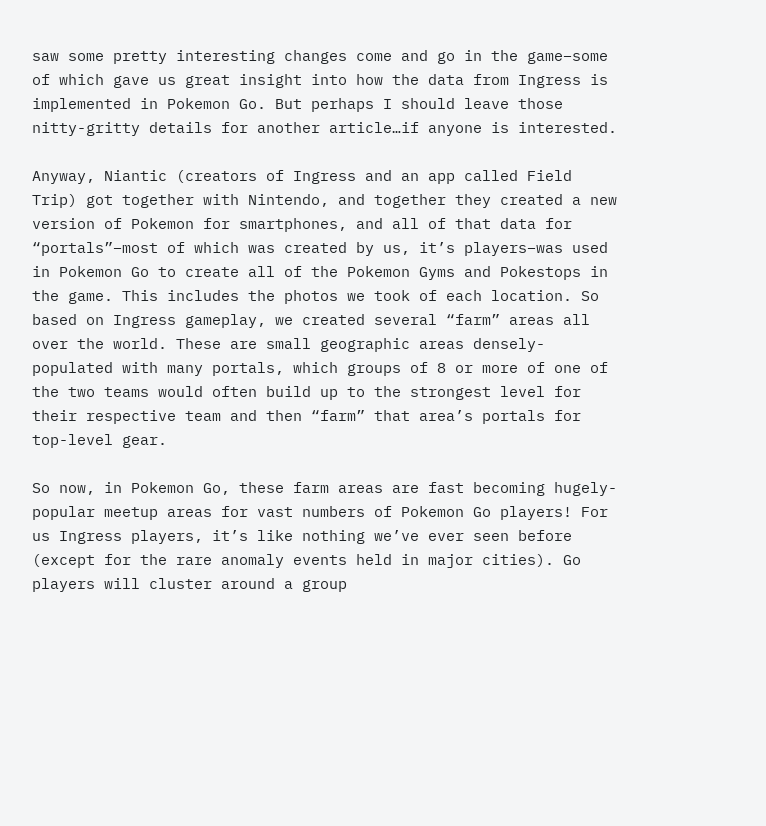saw some pretty interesting changes come and go in the game–some of which gave us great insight into how the data from Ingress is implemented in Pokemon Go. But perhaps I should leave those nitty-gritty details for another article…if anyone is interested.

Anyway, Niantic (creators of Ingress and an app called Field Trip) got together with Nintendo, and together they created a new version of Pokemon for smartphones, and all of that data for “portals”–most of which was created by us, it’s players–was used in Pokemon Go to create all of the Pokemon Gyms and Pokestops in the game. This includes the photos we took of each location. So based on Ingress gameplay, we created several “farm” areas all over the world. These are small geographic areas densely-populated with many portals, which groups of 8 or more of one of the two teams would often build up to the strongest level for their respective team and then “farm” that area’s portals for top-level gear.

So now, in Pokemon Go, these farm areas are fast becoming hugely-popular meetup areas for vast numbers of Pokemon Go players! For us Ingress players, it’s like nothing we’ve ever seen before (except for the rare anomaly events held in major cities). Go players will cluster around a group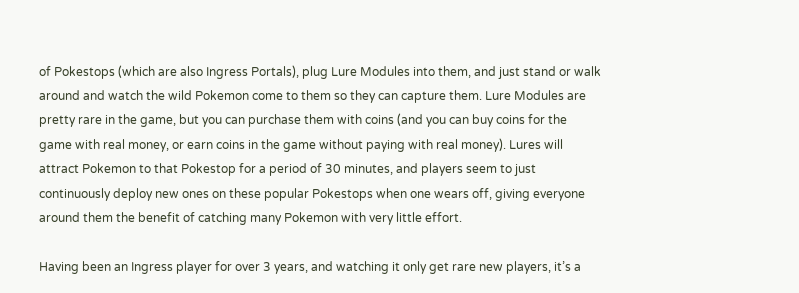of Pokestops (which are also Ingress Portals), plug Lure Modules into them, and just stand or walk around and watch the wild Pokemon come to them so they can capture them. Lure Modules are pretty rare in the game, but you can purchase them with coins (and you can buy coins for the game with real money, or earn coins in the game without paying with real money). Lures will attract Pokemon to that Pokestop for a period of 30 minutes, and players seem to just continuously deploy new ones on these popular Pokestops when one wears off, giving everyone around them the benefit of catching many Pokemon with very little effort.

Having been an Ingress player for over 3 years, and watching it only get rare new players, it’s a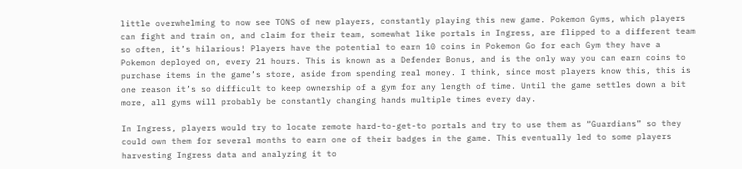little overwhelming to now see TONS of new players, constantly playing this new game. Pokemon Gyms, which players can fight and train on, and claim for their team, somewhat like portals in Ingress, are flipped to a different team so often, it’s hilarious! Players have the potential to earn 10 coins in Pokemon Go for each Gym they have a Pokemon deployed on, every 21 hours. This is known as a Defender Bonus, and is the only way you can earn coins to purchase items in the game’s store, aside from spending real money. I think, since most players know this, this is one reason it’s so difficult to keep ownership of a gym for any length of time. Until the game settles down a bit more, all gyms will probably be constantly changing hands multiple times every day.

In Ingress, players would try to locate remote hard-to-get-to portals and try to use them as “Guardians” so they could own them for several months to earn one of their badges in the game. This eventually led to some players harvesting Ingress data and analyzing it to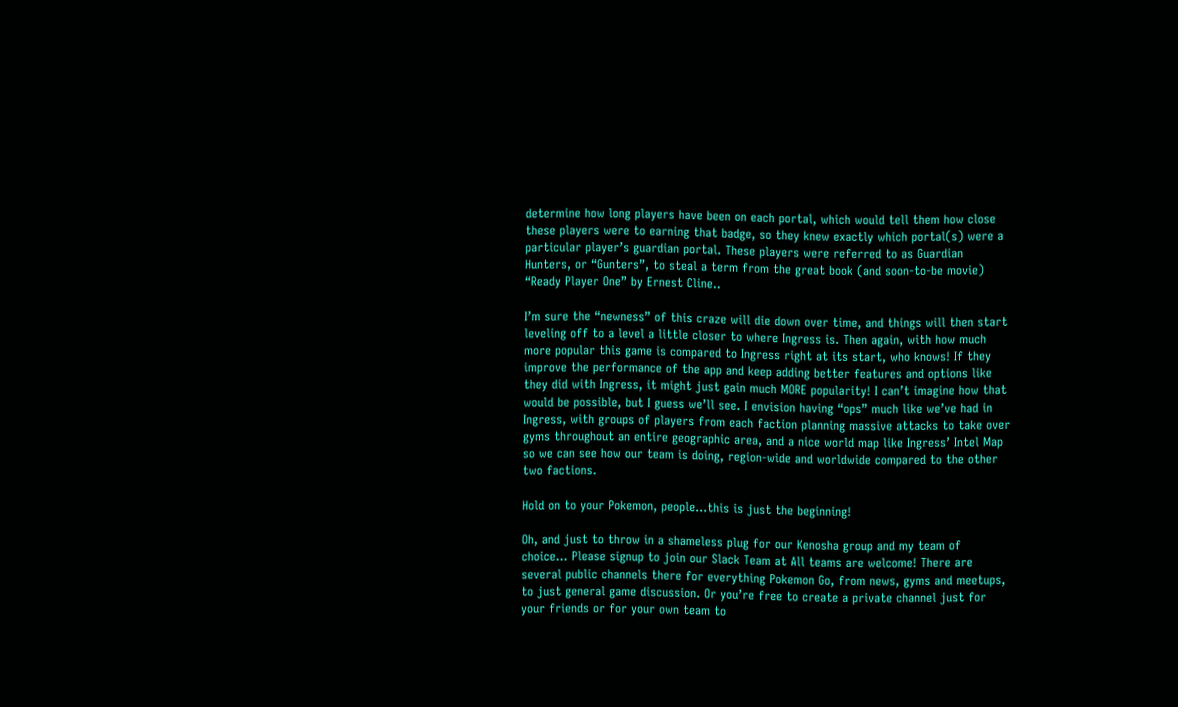determine how long players have been on each portal, which would tell them how close these players were to earning that badge, so they knew exactly which portal(s) were a particular player’s guardian portal. These players were referred to as Guardian Hunters, or “Gunters”, to steal a term from the great book (and soon-to-be movie) “Ready Player One” by Ernest Cline..

I’m sure the “newness” of this craze will die down over time, and things will then start leveling off to a level a little closer to where Ingress is. Then again, with how much more popular this game is compared to Ingress right at its start, who knows! If they improve the performance of the app and keep adding better features and options like they did with Ingress, it might just gain much MORE popularity! I can’t imagine how that would be possible, but I guess we’ll see. I envision having “ops” much like we’ve had in Ingress, with groups of players from each faction planning massive attacks to take over gyms throughout an entire geographic area, and a nice world map like Ingress’ Intel Map so we can see how our team is doing, region-wide and worldwide compared to the other two factions.

Hold on to your Pokemon, people…this is just the beginning!

Oh, and just to throw in a shameless plug for our Kenosha group and my team of choice… Please signup to join our Slack Team at All teams are welcome! There are several public channels there for everything Pokemon Go, from news, gyms and meetups, to just general game discussion. Or you’re free to create a private channel just for your friends or for your own team to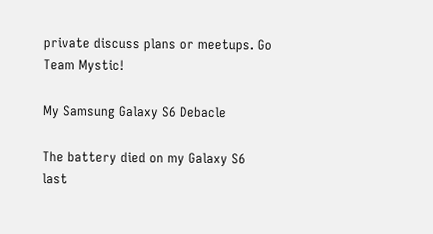private discuss plans or meetups. Go Team Mystic!

My Samsung Galaxy S6 Debacle

The battery died on my Galaxy S6 last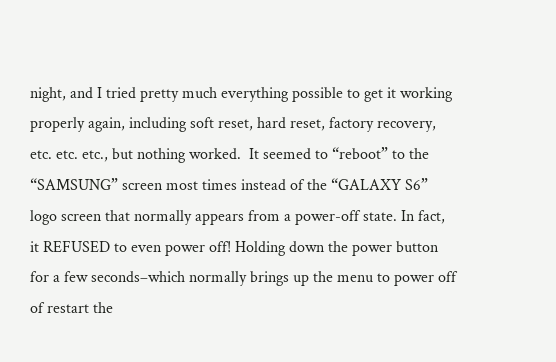night, and I tried pretty much everything possible to get it working properly again, including soft reset, hard reset, factory recovery, etc. etc. etc., but nothing worked.  It seemed to “reboot” to the “SAMSUNG” screen most times instead of the “GALAXY S6” logo screen that normally appears from a power-off state. In fact, it REFUSED to even power off! Holding down the power button for a few seconds–which normally brings up the menu to power off of restart the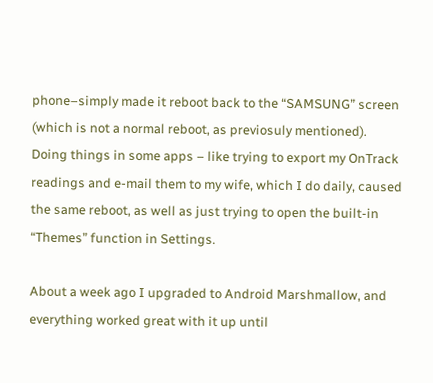phone–simply made it reboot back to the “SAMSUNG” screen (which is not a normal reboot, as previosuly mentioned).  Doing things in some apps – like trying to export my OnTrack readings and e-mail them to my wife, which I do daily, caused the same reboot, as well as just trying to open the built-in “Themes” function in Settings.

About a week ago I upgraded to Android Marshmallow, and everything worked great with it up until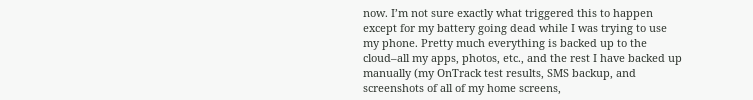now. I’m not sure exactly what triggered this to happen except for my battery going dead while I was trying to use my phone. Pretty much everything is backed up to the cloud–all my apps, photos, etc., and the rest I have backed up manually (my OnTrack test results, SMS backup, and screenshots of all of my home screens,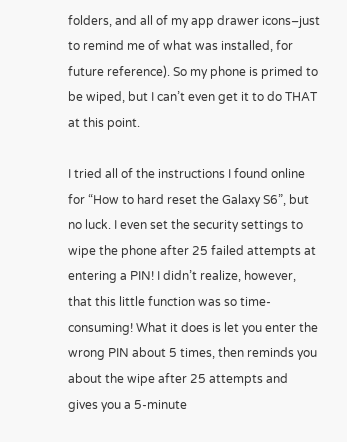folders, and all of my app drawer icons–just to remind me of what was installed, for future reference). So my phone is primed to be wiped, but I can’t even get it to do THAT at this point.

I tried all of the instructions I found online for “How to hard reset the Galaxy S6”, but no luck. I even set the security settings to wipe the phone after 25 failed attempts at entering a PIN! I didn’t realize, however, that this little function was so time-consuming! What it does is let you enter the wrong PIN about 5 times, then reminds you about the wipe after 25 attempts and gives you a 5-minute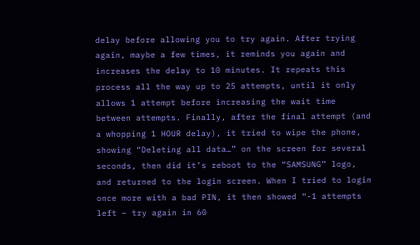delay before allowing you to try again. After trying again, maybe a few times, it reminds you again and increases the delay to 10 minutes. It repeats this process all the way up to 25 attempts, until it only allows 1 attempt before increasing the wait time between attempts. Finally, after the final attempt (and a whopping 1 HOUR delay), it tried to wipe the phone, showing “Deleting all data…” on the screen for several seconds, then did it’s reboot to the “SAMSUNG” logo, and returned to the login screen. When I tried to login once more with a bad PIN, it then showed “-1 attempts left – try again in 60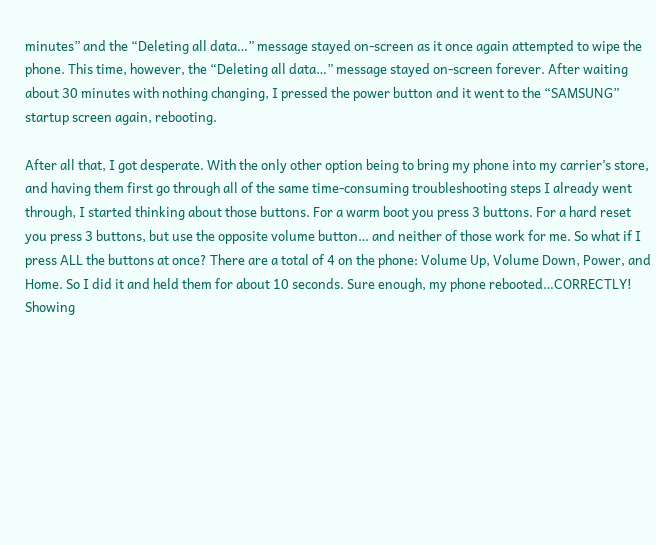minutes” and the “Deleting all data…” message stayed on-screen as it once again attempted to wipe the phone. This time, however, the “Deleting all data…” message stayed on-screen forever. After waiting about 30 minutes with nothing changing, I pressed the power button and it went to the “SAMSUNG” startup screen again, rebooting.

After all that, I got desperate. With the only other option being to bring my phone into my carrier’s store, and having them first go through all of the same time-consuming troubleshooting steps I already went through, I started thinking about those buttons. For a warm boot you press 3 buttons. For a hard reset you press 3 buttons, but use the opposite volume button… and neither of those work for me. So what if I press ALL the buttons at once? There are a total of 4 on the phone: Volume Up, Volume Down, Power, and Home. So I did it and held them for about 10 seconds. Sure enough, my phone rebooted…CORRECTLY! Showing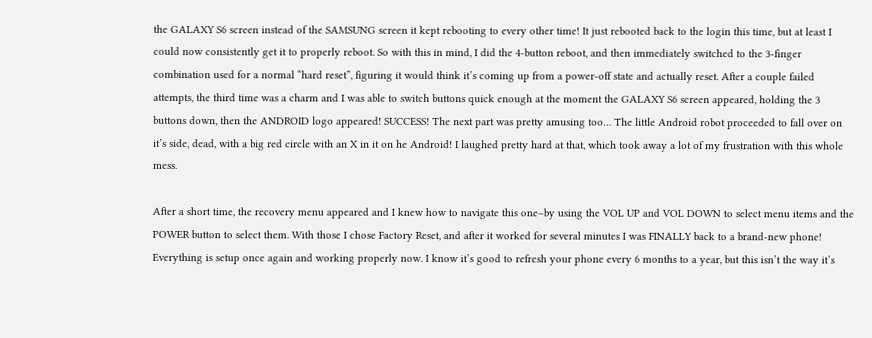the GALAXY S6 screen instead of the SAMSUNG screen it kept rebooting to every other time! It just rebooted back to the login this time, but at least I could now consistently get it to properly reboot. So with this in mind, I did the 4-button reboot, and then immediately switched to the 3-finger combination used for a normal “hard reset”, figuring it would think it’s coming up from a power-off state and actually reset. After a couple failed attempts, the third time was a charm and I was able to switch buttons quick enough at the moment the GALAXY S6 screen appeared, holding the 3 buttons down, then the ANDROID logo appeared! SUCCESS! The next part was pretty amusing too… The little Android robot proceeded to fall over on it’s side, dead, with a big red circle with an X in it on he Android! I laughed pretty hard at that, which took away a lot of my frustration with this whole mess.

After a short time, the recovery menu appeared and I knew how to navigate this one–by using the VOL UP and VOL DOWN to select menu items and the POWER button to select them. With those I chose Factory Reset, and after it worked for several minutes I was FINALLY back to a brand-new phone! Everything is setup once again and working properly now. I know it’s good to refresh your phone every 6 months to a year, but this isn’t the way it’s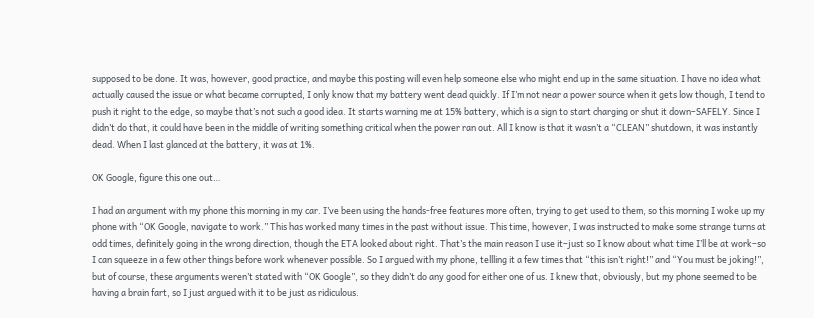supposed to be done. It was, however, good practice, and maybe this posting will even help someone else who might end up in the same situation. I have no idea what actually caused the issue or what became corrupted, I only know that my battery went dead quickly. If I’m not near a power source when it gets low though, I tend to push it right to the edge, so maybe that’s not such a good idea. It starts warning me at 15% battery, which is a sign to start charging or shut it down–SAFELY. Since I didn’t do that, it could have been in the middle of writing something critical when the power ran out. All I know is that it wasn’t a “CLEAN” shutdown, it was instantly dead. When I last glanced at the battery, it was at 1%.

OK Google, figure this one out…

I had an argument with my phone this morning in my car. I’ve been using the hands-free features more often, trying to get used to them, so this morning I woke up my phone with “OK Google, navigate to work.” This has worked many times in the past without issue. This time, however, I was instructed to make some strange turns at odd times, definitely going in the wrong direction, though the ETA looked about right. That’s the main reason I use it–just so I know about what time I’ll be at work–so I can squeeze in a few other things before work whenever possible. So I argued with my phone, tellling it a few times that “this isn’t right!” and “You must be joking!”, but of course, these arguments weren’t stated with “OK Google”, so they didn’t do any good for either one of us. I knew that, obviously, but my phone seemed to be having a brain fart, so I just argued with it to be just as ridiculous.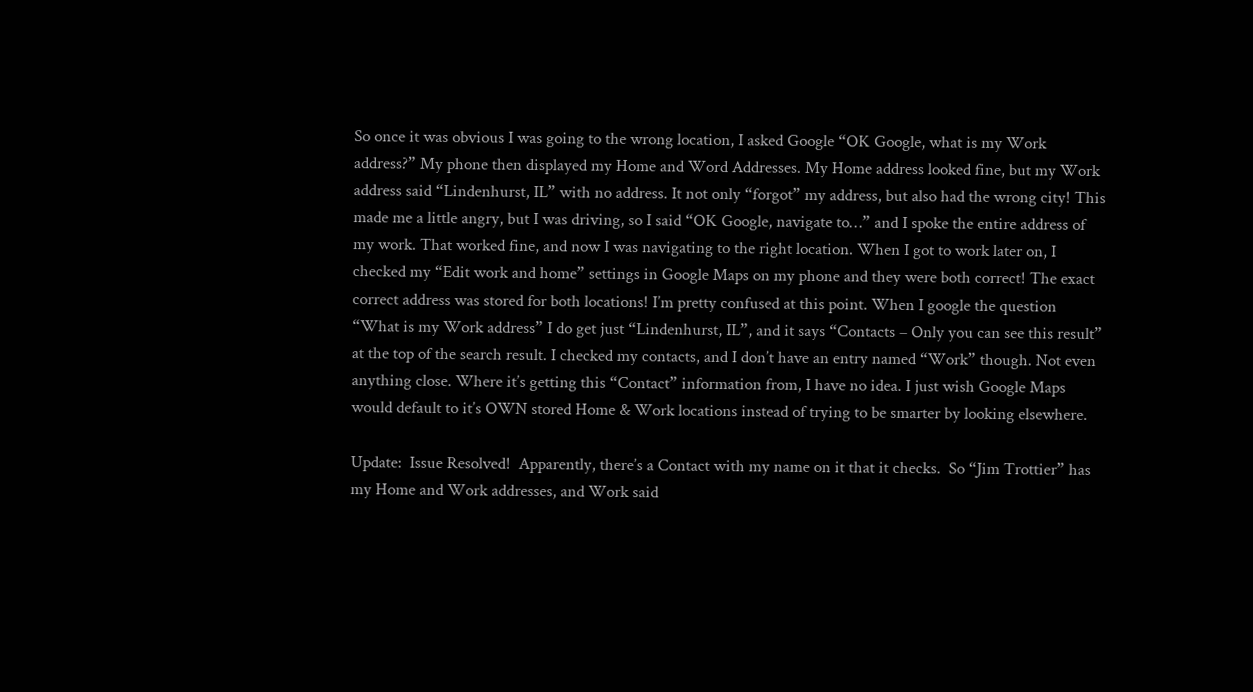So once it was obvious I was going to the wrong location, I asked Google “OK Google, what is my Work address?” My phone then displayed my Home and Word Addresses. My Home address looked fine, but my Work address said “Lindenhurst, IL” with no address. It not only “forgot” my address, but also had the wrong city! This made me a little angry, but I was driving, so I said “OK Google, navigate to…” and I spoke the entire address of my work. That worked fine, and now I was navigating to the right location. When I got to work later on, I checked my “Edit work and home” settings in Google Maps on my phone and they were both correct! The exact correct address was stored for both locations! I’m pretty confused at this point. When I google the question “What is my Work address” I do get just “Lindenhurst, IL”, and it says “Contacts – Only you can see this result” at the top of the search result. I checked my contacts, and I don’t have an entry named “Work” though. Not even anything close. Where it’s getting this “Contact” information from, I have no idea. I just wish Google Maps would default to it’s OWN stored Home & Work locations instead of trying to be smarter by looking elsewhere.

Update:  Issue Resolved!  Apparently, there’s a Contact with my name on it that it checks.  So “Jim Trottier” has my Home and Work addresses, and Work said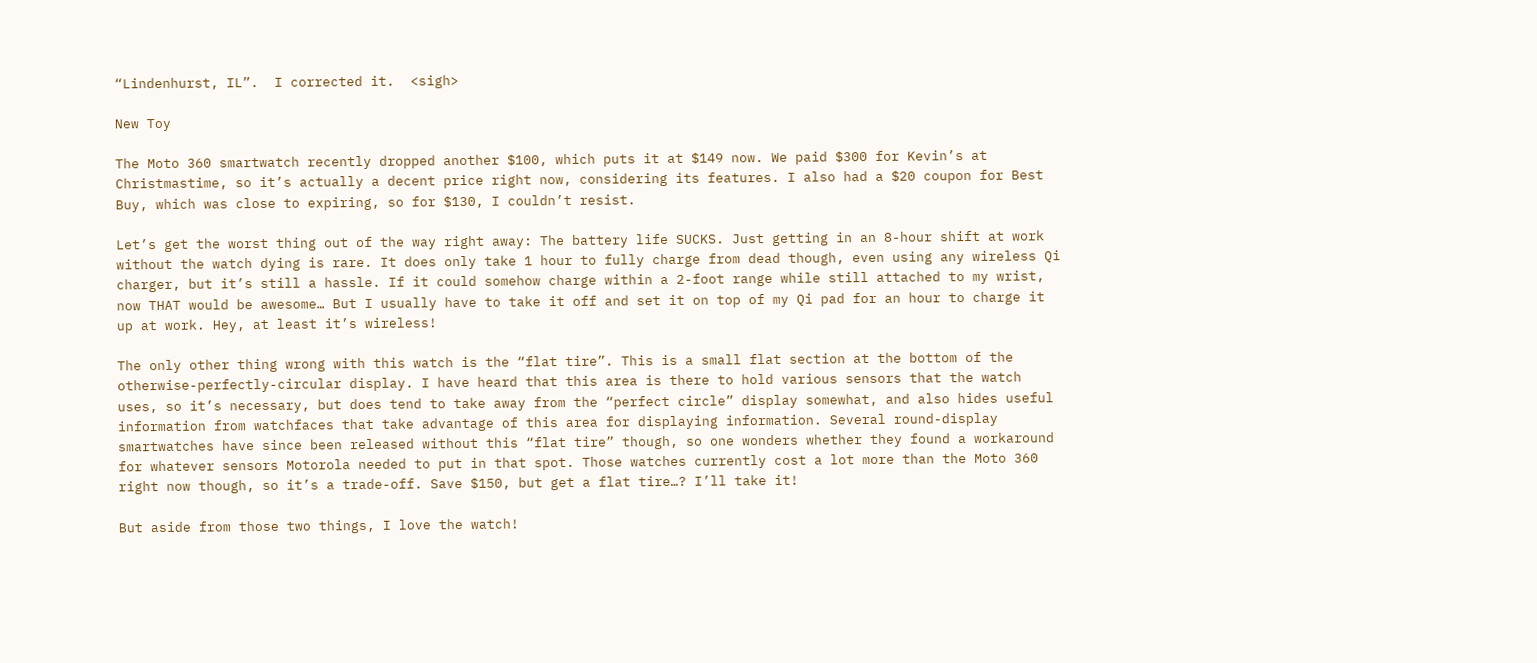“Lindenhurst, IL”.  I corrected it.  <sigh>

New Toy

The Moto 360 smartwatch recently dropped another $100, which puts it at $149 now. We paid $300 for Kevin’s at Christmastime, so it’s actually a decent price right now, considering its features. I also had a $20 coupon for Best Buy, which was close to expiring, so for $130, I couldn’t resist.

Let’s get the worst thing out of the way right away: The battery life SUCKS. Just getting in an 8-hour shift at work without the watch dying is rare. It does only take 1 hour to fully charge from dead though, even using any wireless Qi charger, but it’s still a hassle. If it could somehow charge within a 2-foot range while still attached to my wrist, now THAT would be awesome… But I usually have to take it off and set it on top of my Qi pad for an hour to charge it up at work. Hey, at least it’s wireless!

The only other thing wrong with this watch is the “flat tire”. This is a small flat section at the bottom of the otherwise-perfectly-circular display. I have heard that this area is there to hold various sensors that the watch uses, so it’s necessary, but does tend to take away from the “perfect circle” display somewhat, and also hides useful information from watchfaces that take advantage of this area for displaying information. Several round-display smartwatches have since been released without this “flat tire” though, so one wonders whether they found a workaround for whatever sensors Motorola needed to put in that spot. Those watches currently cost a lot more than the Moto 360 right now though, so it’s a trade-off. Save $150, but get a flat tire…? I’ll take it!

But aside from those two things, I love the watch!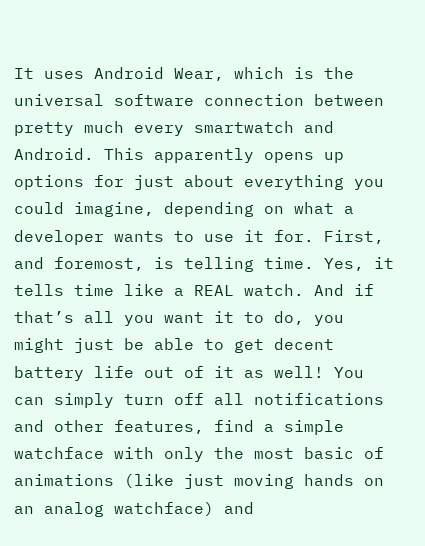It uses Android Wear, which is the universal software connection between pretty much every smartwatch and Android. This apparently opens up options for just about everything you could imagine, depending on what a developer wants to use it for. First, and foremost, is telling time. Yes, it tells time like a REAL watch. And if that’s all you want it to do, you might just be able to get decent battery life out of it as well! You can simply turn off all notifications and other features, find a simple watchface with only the most basic of animations (like just moving hands on an analog watchface) and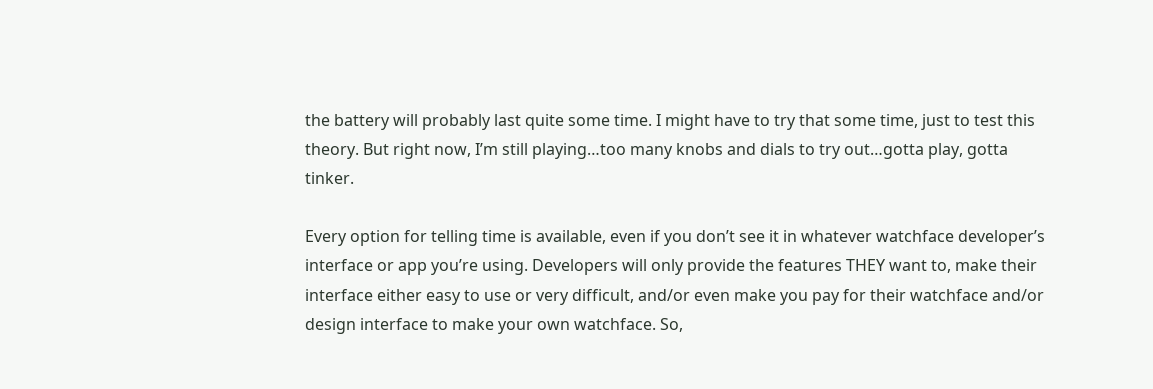the battery will probably last quite some time. I might have to try that some time, just to test this theory. But right now, I’m still playing…too many knobs and dials to try out…gotta play, gotta tinker.

Every option for telling time is available, even if you don’t see it in whatever watchface developer’s interface or app you’re using. Developers will only provide the features THEY want to, make their interface either easy to use or very difficult, and/or even make you pay for their watchface and/or design interface to make your own watchface. So,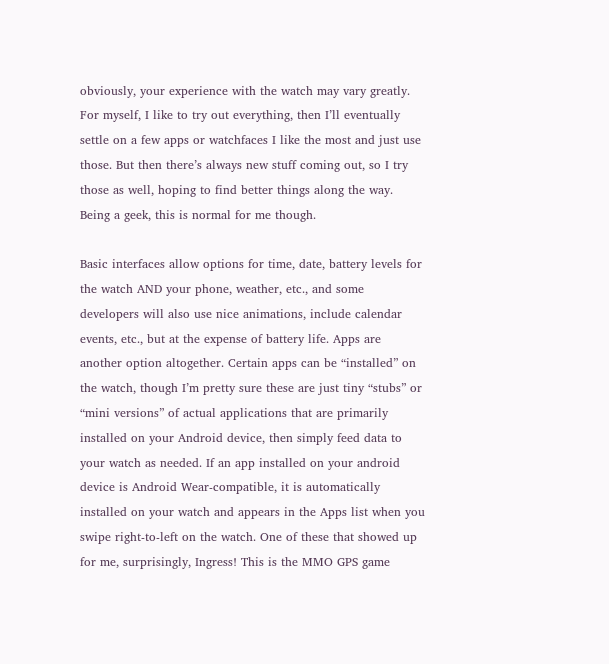obviously, your experience with the watch may vary greatly. For myself, I like to try out everything, then I’ll eventually settle on a few apps or watchfaces I like the most and just use those. But then there’s always new stuff coming out, so I try those as well, hoping to find better things along the way. Being a geek, this is normal for me though.

Basic interfaces allow options for time, date, battery levels for the watch AND your phone, weather, etc., and some developers will also use nice animations, include calendar events, etc., but at the expense of battery life. Apps are another option altogether. Certain apps can be “installed” on the watch, though I’m pretty sure these are just tiny “stubs” or “mini versions” of actual applications that are primarily installed on your Android device, then simply feed data to your watch as needed. If an app installed on your android device is Android Wear-compatible, it is automatically installed on your watch and appears in the Apps list when you swipe right-to-left on the watch. One of these that showed up for me, surprisingly, Ingress! This is the MMO GPS game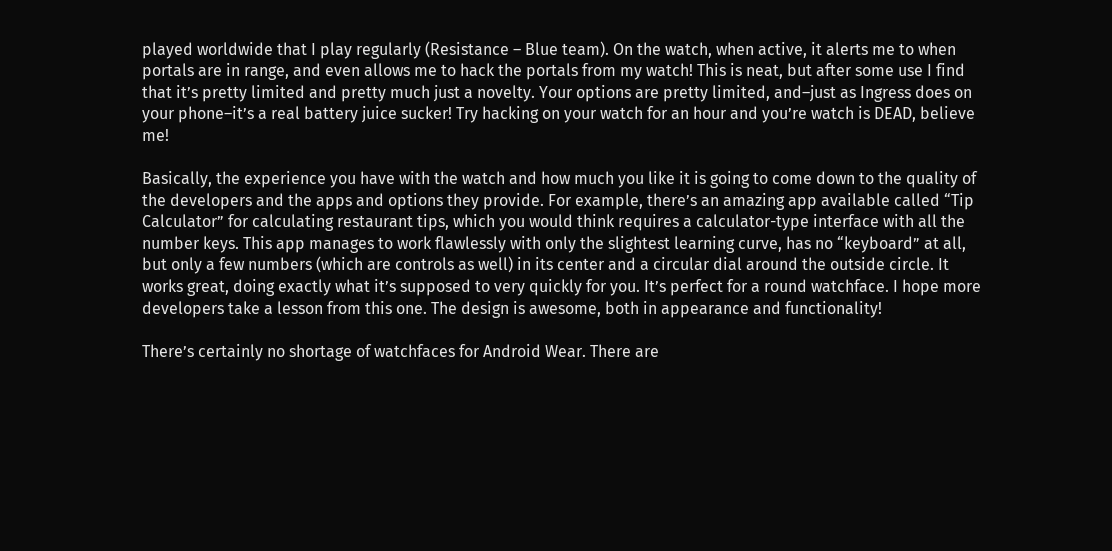played worldwide that I play regularly (Resistance – Blue team). On the watch, when active, it alerts me to when portals are in range, and even allows me to hack the portals from my watch! This is neat, but after some use I find that it’s pretty limited and pretty much just a novelty. Your options are pretty limited, and–just as Ingress does on your phone–it’s a real battery juice sucker! Try hacking on your watch for an hour and you’re watch is DEAD, believe me!

Basically, the experience you have with the watch and how much you like it is going to come down to the quality of the developers and the apps and options they provide. For example, there’s an amazing app available called “Tip Calculator” for calculating restaurant tips, which you would think requires a calculator-type interface with all the number keys. This app manages to work flawlessly with only the slightest learning curve, has no “keyboard” at all, but only a few numbers (which are controls as well) in its center and a circular dial around the outside circle. It works great, doing exactly what it’s supposed to very quickly for you. It’s perfect for a round watchface. I hope more developers take a lesson from this one. The design is awesome, both in appearance and functionality!

There’s certainly no shortage of watchfaces for Android Wear. There are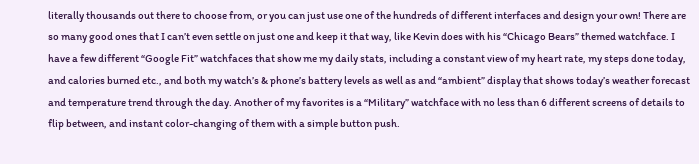literally thousands out there to choose from, or you can just use one of the hundreds of different interfaces and design your own! There are so many good ones that I can’t even settle on just one and keep it that way, like Kevin does with his “Chicago Bears” themed watchface. I have a few different “Google Fit” watchfaces that show me my daily stats, including a constant view of my heart rate, my steps done today, and calories burned etc., and both my watch’s & phone’s battery levels as well as and “ambient” display that shows today’s weather forecast and temperature trend through the day. Another of my favorites is a “Military” watchface with no less than 6 different screens of details to flip between, and instant color-changing of them with a simple button push.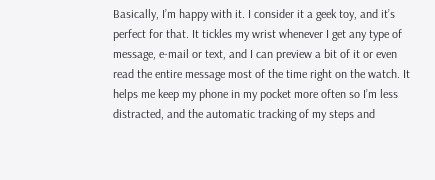Basically, I’m happy with it. I consider it a geek toy, and it’s perfect for that. It tickles my wrist whenever I get any type of message, e-mail or text, and I can preview a bit of it or even read the entire message most of the time right on the watch. It helps me keep my phone in my pocket more often so I’m less distracted, and the automatic tracking of my steps and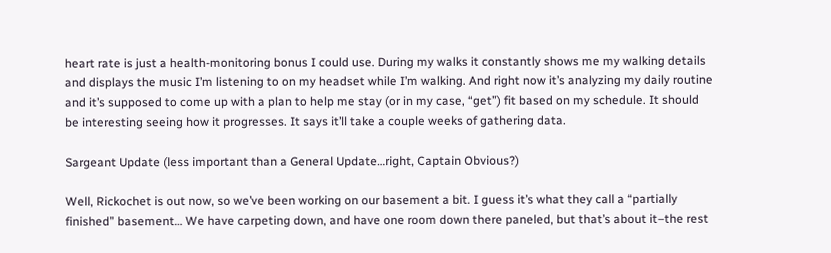heart rate is just a health-monitoring bonus I could use. During my walks it constantly shows me my walking details and displays the music I’m listening to on my headset while I’m walking. And right now it’s analyzing my daily routine and it’s supposed to come up with a plan to help me stay (or in my case, “get”) fit based on my schedule. It should be interesting seeing how it progresses. It says it’ll take a couple weeks of gathering data.

Sargeant Update (less important than a General Update…right, Captain Obvious?)

Well, Rickochet is out now, so we’ve been working on our basement a bit. I guess it’s what they call a “partially finished” basement… We have carpeting down, and have one room down there paneled, but that’s about it–the rest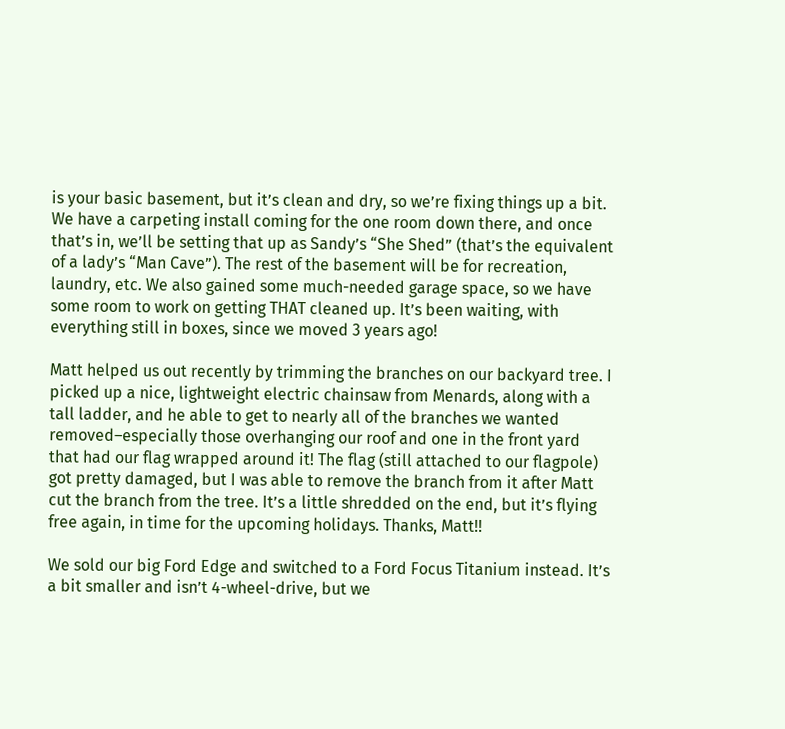is your basic basement, but it’s clean and dry, so we’re fixing things up a bit. We have a carpeting install coming for the one room down there, and once that’s in, we’ll be setting that up as Sandy’s “She Shed” (that’s the equivalent of a lady’s “Man Cave”). The rest of the basement will be for recreation, laundry, etc. We also gained some much-needed garage space, so we have some room to work on getting THAT cleaned up. It’s been waiting, with everything still in boxes, since we moved 3 years ago!

Matt helped us out recently by trimming the branches on our backyard tree. I picked up a nice, lightweight electric chainsaw from Menards, along with a tall ladder, and he able to get to nearly all of the branches we wanted removed–especially those overhanging our roof and one in the front yard that had our flag wrapped around it! The flag (still attached to our flagpole) got pretty damaged, but I was able to remove the branch from it after Matt cut the branch from the tree. It’s a little shredded on the end, but it’s flying free again, in time for the upcoming holidays. Thanks, Matt!!

We sold our big Ford Edge and switched to a Ford Focus Titanium instead. It’s a bit smaller and isn’t 4-wheel-drive, but we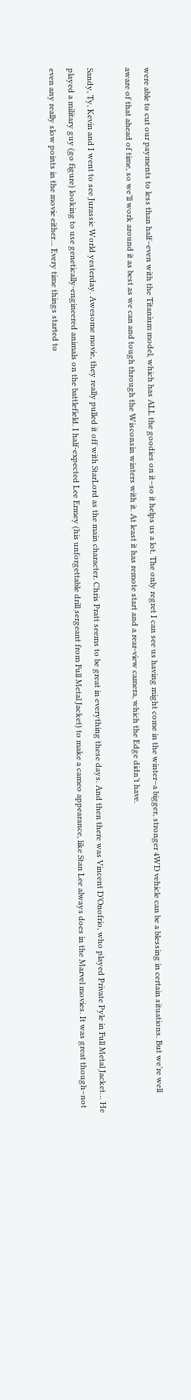were able to cut our payments to less than half–even with the Titanium model, which has ALL the goodies on it–so it helps us a lot. The only regret I can see us having might come in the winter–a bigger, stronger 4WD vehicle can be a blessing in certain situations. But we’re well aware of that ahead of time, so we’ll work around it as best as we can and tough through the Wisconsin winters with it. At least it has remote start and a rear-view camera, which the Edge didn’t have.

Sandy, Ty, Kevin and I went to see Jurassic World yesterday. Awesome movie, they really pulled it off with StarLord as the main character. Chris Pratt seems to be great in everything these days. And then there was Vincent D’Onofrio, who played Private Pyle in Full Metal Jacket… He played a military guy (go figure) looking to use genetically-engineered animals on the battlefield. I half-expected Lee Ermey (his unforgettable drill sergeant from Full Metal Jacket) to make a cameo appearance, like Stan Lee always does in the Marvel movies. It was great though–not even any really slow points in the movie either… Every time things started to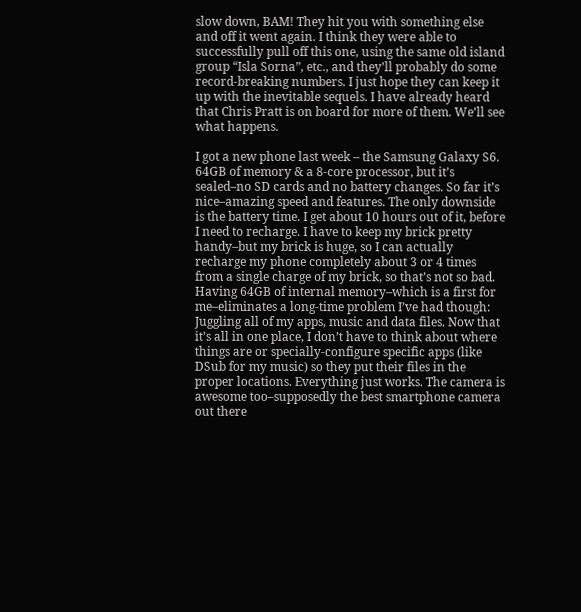slow down, BAM! They hit you with something else and off it went again. I think they were able to successfully pull off this one, using the same old island group “Isla Sorna”, etc., and they’ll probably do some record-breaking numbers. I just hope they can keep it up with the inevitable sequels. I have already heard that Chris Pratt is on board for more of them. We’ll see what happens.

I got a new phone last week – the Samsung Galaxy S6. 64GB of memory & a 8-core processor, but it’s sealed–no SD cards and no battery changes. So far it’s nice–amazing speed and features. The only downside is the battery time. I get about 10 hours out of it, before I need to recharge. I have to keep my brick pretty handy–but my brick is huge, so I can actually recharge my phone completely about 3 or 4 times from a single charge of my brick, so that’s not so bad. Having 64GB of internal memory–which is a first for me–eliminates a long-time problem I’ve had though: Juggling all of my apps, music and data files. Now that it’s all in one place, I don’t have to think about where things are or specially-configure specific apps (like DSub for my music) so they put their files in the proper locations. Everything just works. The camera is awesome too–supposedly the best smartphone camera out there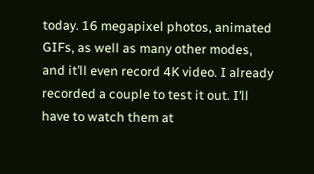today. 16 megapixel photos, animated GIFs, as well as many other modes, and it’ll even record 4K video. I already recorded a couple to test it out. I’ll have to watch them at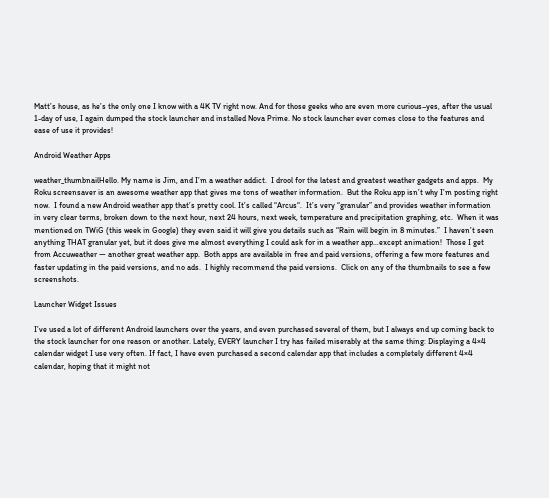Matt’s house, as he’s the only one I know with a 4K TV right now. And for those geeks who are even more curious–yes, after the usual 1-day of use, I again dumped the stock launcher and installed Nova Prime. No stock launcher ever comes close to the features and ease of use it provides!

Android Weather Apps

weather_thumbnailHello. My name is Jim, and I’m a weather addict.  I drool for the latest and greatest weather gadgets and apps.  My Roku screensaver is an awesome weather app that gives me tons of weather information.  But the Roku app isn’t why I’m posting right now.  I found a new Android weather app that’s pretty cool. It’s called “Arcus“.  It’s very “granular” and provides weather information in very clear terms, broken down to the next hour, next 24 hours, next week, temperature and precipitation graphing, etc.  When it was mentioned on TWiG (this week in Google) they even said it will give you details such as “Rain will begin in 8 minutes.”  I haven’t seen anything THAT granular yet, but it does give me almost everything I could ask for in a weather app…except animation!  Those I get from Accuweather — another great weather app.  Both apps are available in free and paid versions, offering a few more features and faster updating in the paid versions, and no ads.  I highly recommend the paid versions.  Click on any of the thumbnails to see a few screenshots.

Launcher Widget Issues

I’ve used a lot of different Android launchers over the years, and even purchased several of them, but I always end up coming back to the stock launcher for one reason or another. Lately, EVERY launcher I try has failed miserably at the same thing: Displaying a 4×4 calendar widget I use very often. If fact, I have even purchased a second calendar app that includes a completely different 4×4 calendar, hoping that it might not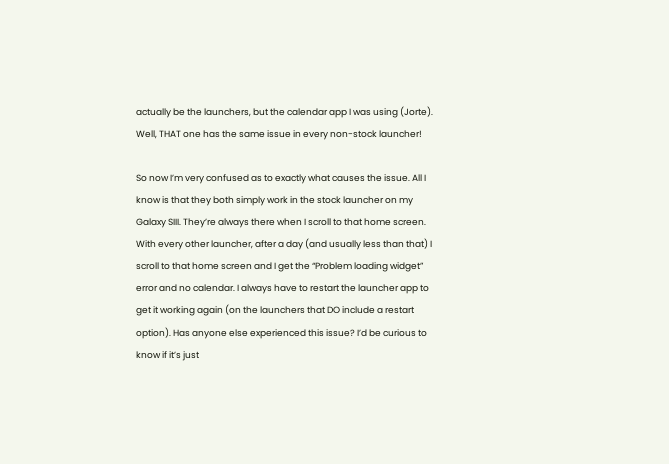actually be the launchers, but the calendar app I was using (Jorte). Well, THAT one has the same issue in every non-stock launcher!

So now I’m very confused as to exactly what causes the issue. All I know is that they both simply work in the stock launcher on my Galaxy SIII. They’re always there when I scroll to that home screen. With every other launcher, after a day (and usually less than that) I scroll to that home screen and I get the “Problem loading widget” error and no calendar. I always have to restart the launcher app to get it working again (on the launchers that DO include a restart option). Has anyone else experienced this issue? I’d be curious to know if it’s just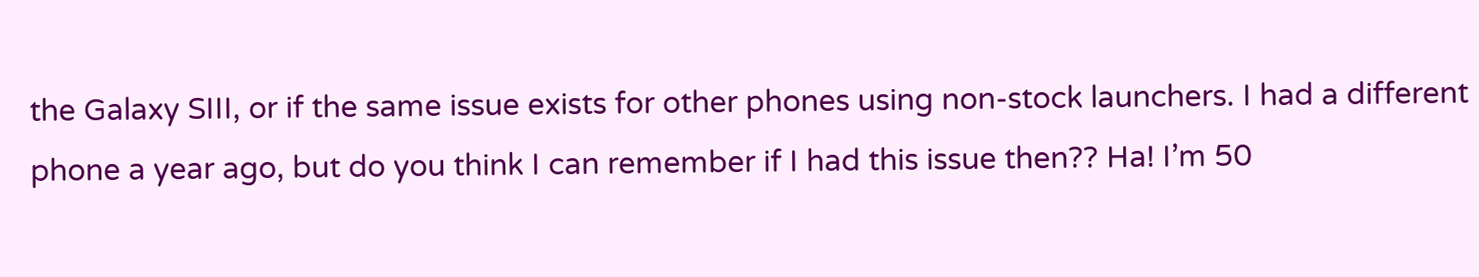the Galaxy SIII, or if the same issue exists for other phones using non-stock launchers. I had a different phone a year ago, but do you think I can remember if I had this issue then?? Ha! I’m 50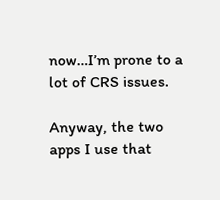now…I’m prone to a lot of CRS issues.

Anyway, the two apps I use that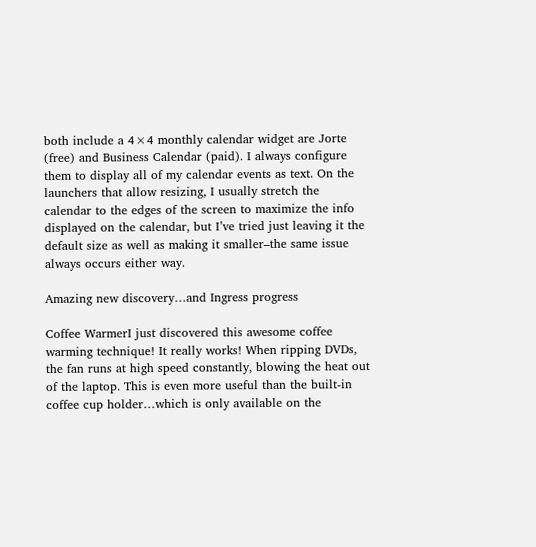both include a 4×4 monthly calendar widget are Jorte (free) and Business Calendar (paid). I always configure them to display all of my calendar events as text. On the launchers that allow resizing, I usually stretch the calendar to the edges of the screen to maximize the info displayed on the calendar, but I’ve tried just leaving it the default size as well as making it smaller–the same issue always occurs either way.

Amazing new discovery…and Ingress progress

Coffee WarmerI just discovered this awesome coffee warming technique! It really works! When ripping DVDs, the fan runs at high speed constantly, blowing the heat out of the laptop. This is even more useful than the built-in coffee cup holder…which is only available on the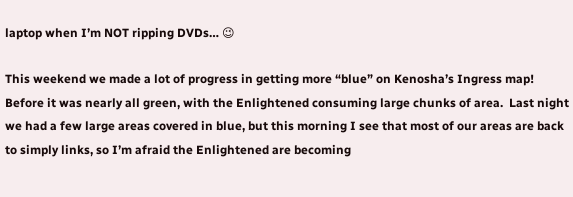laptop when I’m NOT ripping DVDs… 😉

This weekend we made a lot of progress in getting more “blue” on Kenosha’s Ingress map!  Before it was nearly all green, with the Enlightened consuming large chunks of area.  Last night we had a few large areas covered in blue, but this morning I see that most of our areas are back to simply links, so I’m afraid the Enlightened are becoming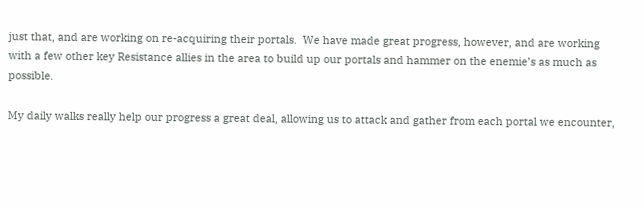just that, and are working on re-acquiring their portals.  We have made great progress, however, and are working with a few other key Resistance allies in the area to build up our portals and hammer on the enemie’s as much as possible.

My daily walks really help our progress a great deal, allowing us to attack and gather from each portal we encounter,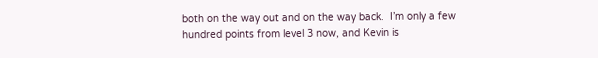both on the way out and on the way back.  I’m only a few hundred points from level 3 now, and Kevin is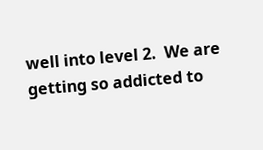well into level 2.  We are getting so addicted to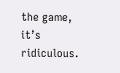the game, it’s ridiculous.